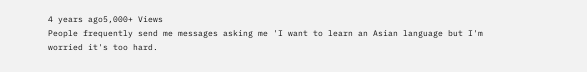4 years ago5,000+ Views
People frequently send me messages asking me 'I want to learn an Asian language but I'm worried it's too hard.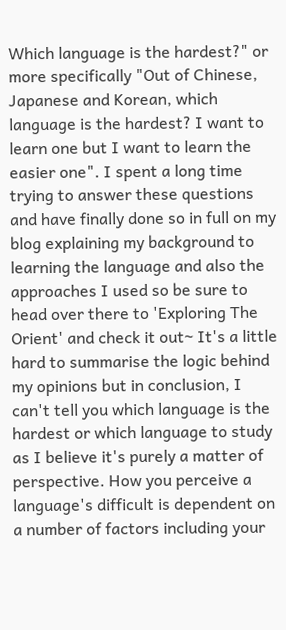Which language is the hardest?" or more specifically "Out of Chinese, Japanese and Korean, which language is the hardest? I want to learn one but I want to learn the easier one". I spent a long time trying to answer these questions and have finally done so in full on my blog explaining my background to learning the language and also the approaches I used so be sure to head over there to 'Exploring The Orient' and check it out~ It's a little hard to summarise the logic behind my opinions but in conclusion, I can't tell you which language is the hardest or which language to study as I believe it's purely a matter of perspective. How you perceive a language's difficult is dependent on a number of factors including your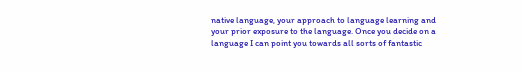native language, your approach to language learning and your prior exposure to the language. Once you decide on a language I can point you towards all sorts of fantastic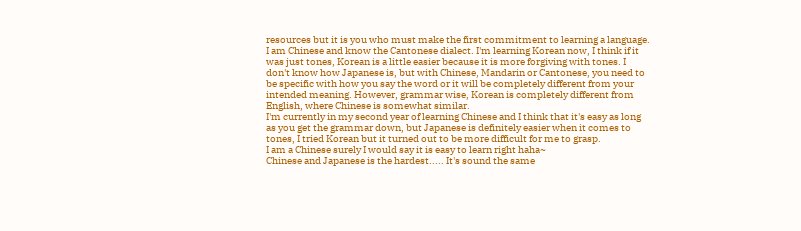resources but it is you who must make the first commitment to learning a language.
I am Chinese and know the Cantonese dialect. I'm learning Korean now, I think if it was just tones, Korean is a little easier because it is more forgiving with tones. I don't know how Japanese is, but with Chinese, Mandarin or Cantonese, you need to be specific with how you say the word or it will be completely different from your intended meaning. However, grammar wise, Korean is completely different from English, where Chinese is somewhat similar.
I'm currently in my second year of learning Chinese and I think that it's easy as long as you get the grammar down, but Japanese is definitely easier when it comes to tones, I tried Korean but it turned out to be more difficult for me to grasp.
I am a Chinese surely I would say it is easy to learn right haha~
Chinese and Japanese is the hardest..... It's sound the same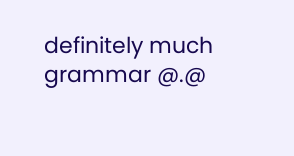definitely much grammar @.@